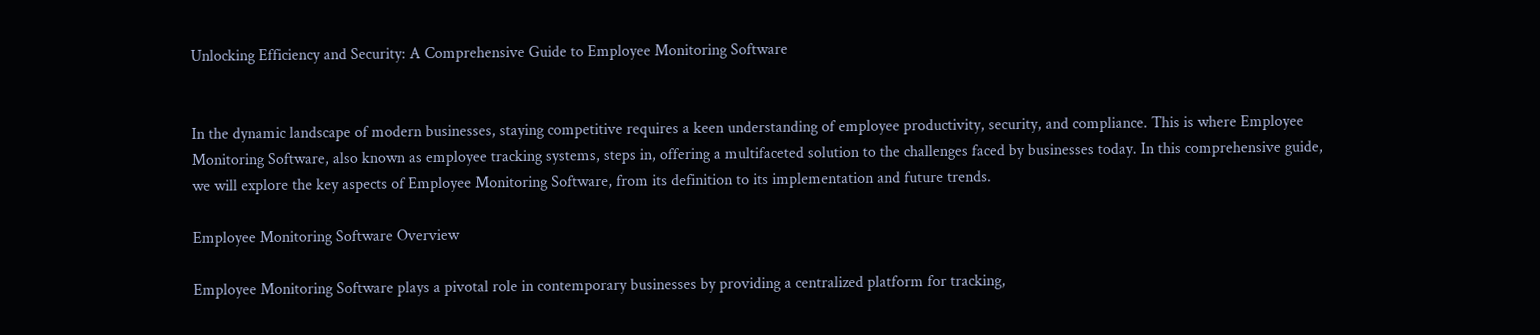Unlocking Efficiency and Security: A Comprehensive Guide to Employee Monitoring Software


In the dynamic landscape of modern businesses, staying competitive requires a keen understanding of employee productivity, security, and compliance. This is where Employee Monitoring Software, also known as employee tracking systems, steps in, offering a multifaceted solution to the challenges faced by businesses today. In this comprehensive guide, we will explore the key aspects of Employee Monitoring Software, from its definition to its implementation and future trends.

Employee Monitoring Software Overview

Employee Monitoring Software plays a pivotal role in contemporary businesses by providing a centralized platform for tracking,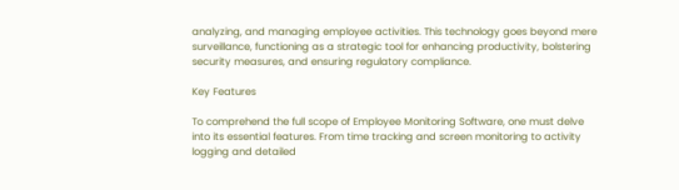analyzing, and managing employee activities. This technology goes beyond mere surveillance, functioning as a strategic tool for enhancing productivity, bolstering security measures, and ensuring regulatory compliance.

Key Features

To comprehend the full scope of Employee Monitoring Software, one must delve into its essential features. From time tracking and screen monitoring to activity logging and detailed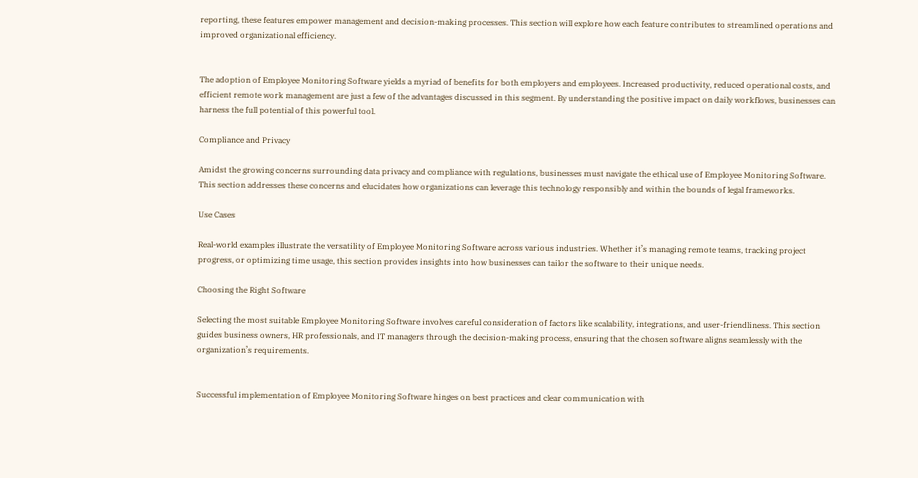reporting, these features empower management and decision-making processes. This section will explore how each feature contributes to streamlined operations and improved organizational efficiency.


The adoption of Employee Monitoring Software yields a myriad of benefits for both employers and employees. Increased productivity, reduced operational costs, and efficient remote work management are just a few of the advantages discussed in this segment. By understanding the positive impact on daily workflows, businesses can harness the full potential of this powerful tool.

Compliance and Privacy

Amidst the growing concerns surrounding data privacy and compliance with regulations, businesses must navigate the ethical use of Employee Monitoring Software. This section addresses these concerns and elucidates how organizations can leverage this technology responsibly and within the bounds of legal frameworks.

Use Cases

Real-world examples illustrate the versatility of Employee Monitoring Software across various industries. Whether it’s managing remote teams, tracking project progress, or optimizing time usage, this section provides insights into how businesses can tailor the software to their unique needs.

Choosing the Right Software

Selecting the most suitable Employee Monitoring Software involves careful consideration of factors like scalability, integrations, and user-friendliness. This section guides business owners, HR professionals, and IT managers through the decision-making process, ensuring that the chosen software aligns seamlessly with the organization’s requirements.


Successful implementation of Employee Monitoring Software hinges on best practices and clear communication with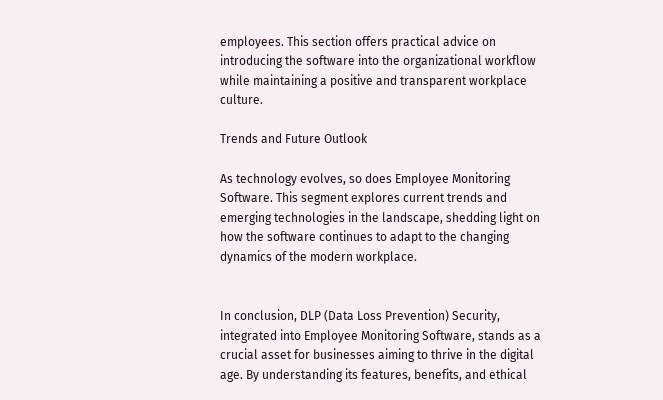employees. This section offers practical advice on introducing the software into the organizational workflow while maintaining a positive and transparent workplace culture.

Trends and Future Outlook

As technology evolves, so does Employee Monitoring Software. This segment explores current trends and emerging technologies in the landscape, shedding light on how the software continues to adapt to the changing dynamics of the modern workplace.


In conclusion, DLP (Data Loss Prevention) Security, integrated into Employee Monitoring Software, stands as a crucial asset for businesses aiming to thrive in the digital age. By understanding its features, benefits, and ethical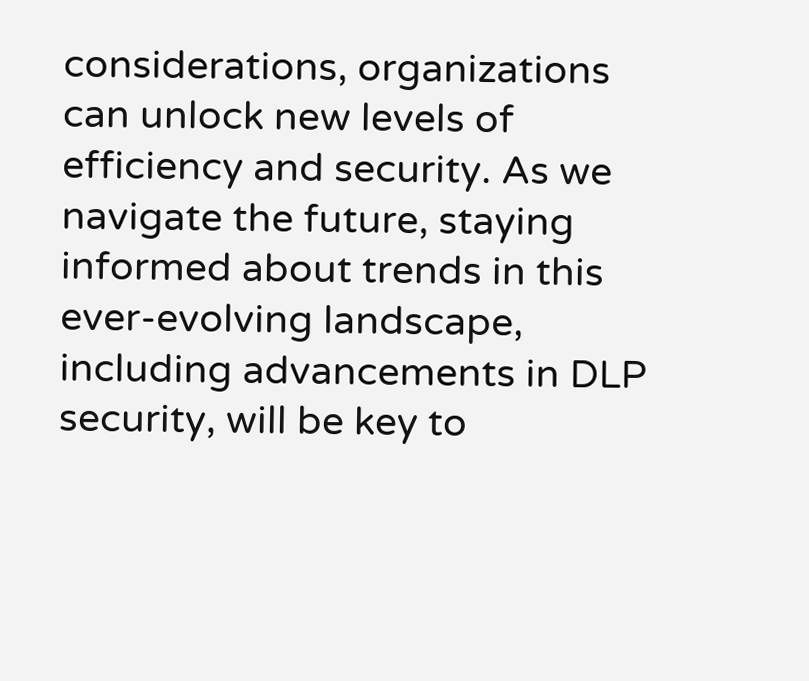considerations, organizations can unlock new levels of efficiency and security. As we navigate the future, staying informed about trends in this ever-evolving landscape, including advancements in DLP security, will be key to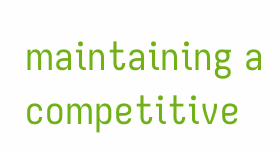maintaining a competitive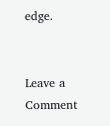edge.


Leave a Comment